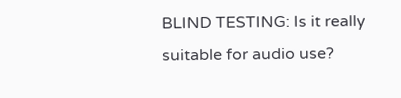BLIND TESTING: Is it really suitable for audio use?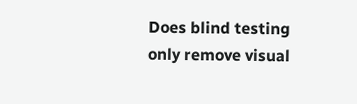Does blind testing only remove visual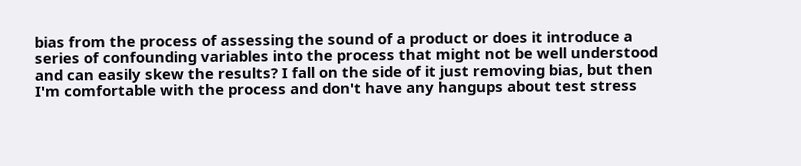bias from the process of assessing the sound of a product or does it introduce a series of confounding variables into the process that might not be well understood and can easily skew the results? I fall on the side of it just removing bias, but then I'm comfortable with the process and don't have any hangups about test stress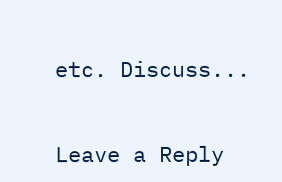etc. Discuss...


Leave a Reply